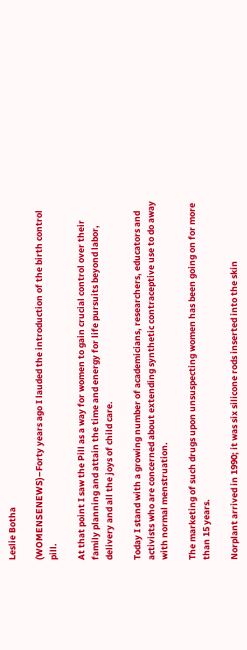Leslie Botha

(WOMENSENEWS)–Forty years ago I lauded the introduction of the birth control pill.

At that point I saw the Pill as a way for women to gain crucial control over their family planning and attain the time and energy for life pursuits beyond labor, delivery and all the joys of child care.

Today I stand with a growing number of academicians, researchers, educators and activists who are concerned about extending synthetic contraceptive use to do away with normal menstruation.

The marketing of such drugs upon unsuspecting women has been going on for more than 15 years.

Norplant arrived in 1990; it was six silicone rods inserted into the skin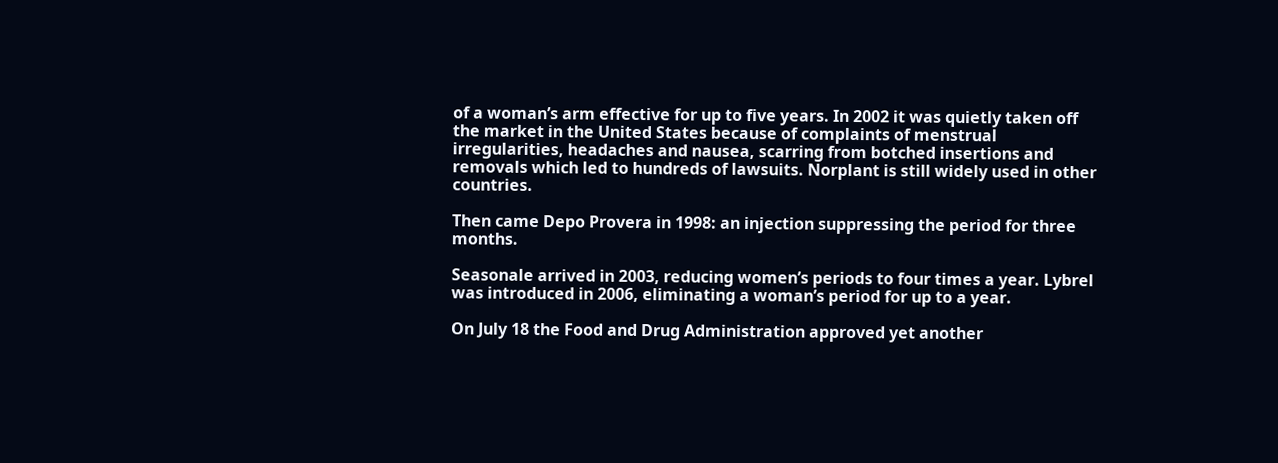of a woman’s arm effective for up to five years. In 2002 it was quietly taken off the market in the United States because of complaints of menstrual irregularities, headaches and nausea, scarring from botched insertions and removals which led to hundreds of lawsuits. Norplant is still widely used in other countries.

Then came Depo Provera in 1998: an injection suppressing the period for three months.

Seasonale arrived in 2003, reducing women’s periods to four times a year. Lybrel was introduced in 2006, eliminating a woman’s period for up to a year.

On July 18 the Food and Drug Administration approved yet another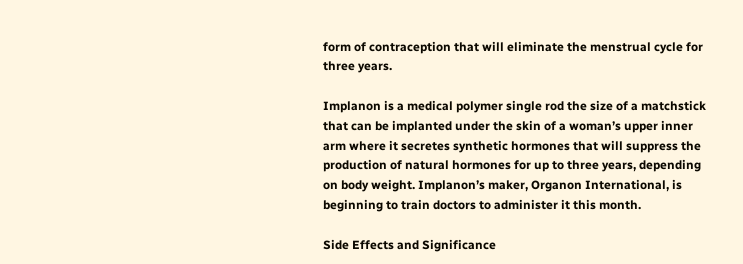form of contraception that will eliminate the menstrual cycle for three years.

Implanon is a medical polymer single rod the size of a matchstick that can be implanted under the skin of a woman’s upper inner arm where it secretes synthetic hormones that will suppress the production of natural hormones for up to three years, depending on body weight. Implanon’s maker, Organon International, is beginning to train doctors to administer it this month.

Side Effects and Significance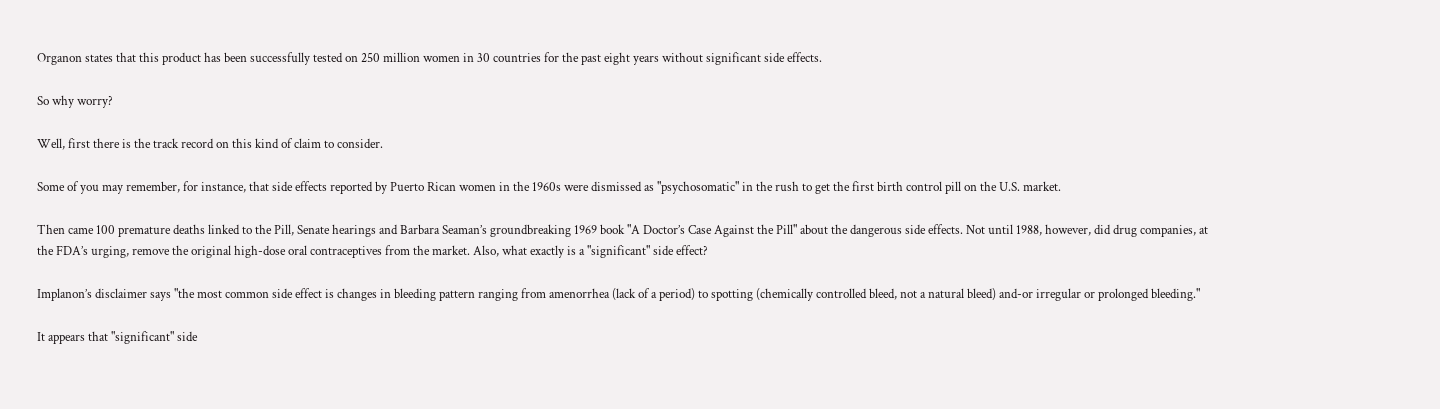Organon states that this product has been successfully tested on 250 million women in 30 countries for the past eight years without significant side effects.

So why worry?

Well, first there is the track record on this kind of claim to consider.

Some of you may remember, for instance, that side effects reported by Puerto Rican women in the 1960s were dismissed as "psychosomatic" in the rush to get the first birth control pill on the U.S. market.

Then came 100 premature deaths linked to the Pill, Senate hearings and Barbara Seaman’s groundbreaking 1969 book "A Doctor’s Case Against the Pill" about the dangerous side effects. Not until 1988, however, did drug companies, at the FDA’s urging, remove the original high-dose oral contraceptives from the market. Also, what exactly is a "significant" side effect?

Implanon’s disclaimer says "the most common side effect is changes in bleeding pattern ranging from amenorrhea (lack of a period) to spotting (chemically controlled bleed, not a natural bleed) and-or irregular or prolonged bleeding."

It appears that "significant" side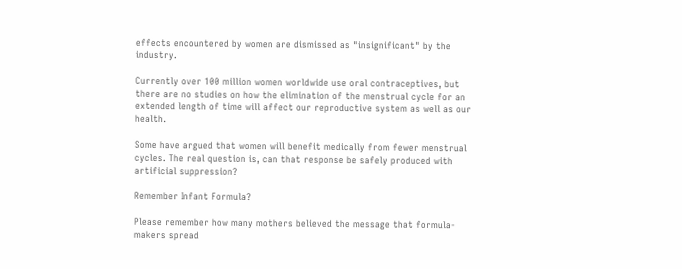effects encountered by women are dismissed as "insignificant" by the industry.

Currently over 100 million women worldwide use oral contraceptives, but there are no studies on how the elimination of the menstrual cycle for an extended length of time will affect our reproductive system as well as our health.

Some have argued that women will benefit medically from fewer menstrual cycles. The real question is, can that response be safely produced with artificial suppression?

Remember Infant Formula?

Please remember how many mothers believed the message that formula-makers spread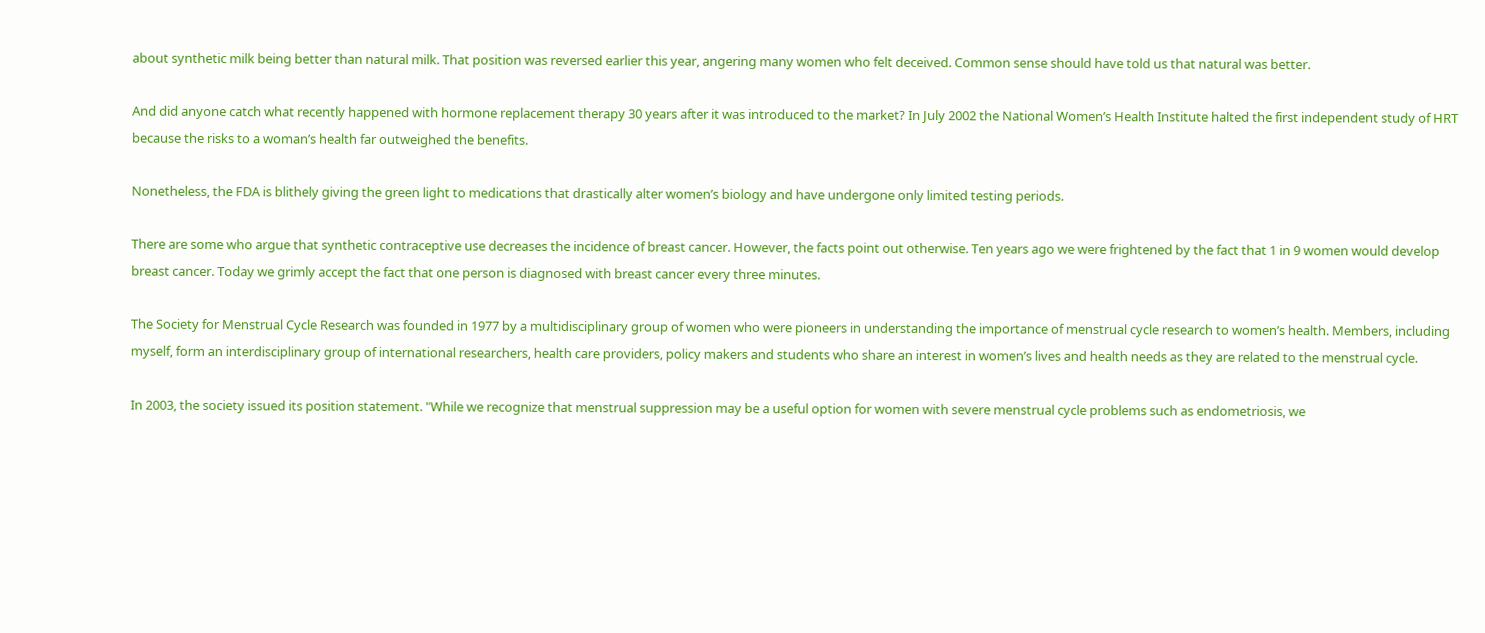about synthetic milk being better than natural milk. That position was reversed earlier this year, angering many women who felt deceived. Common sense should have told us that natural was better.

And did anyone catch what recently happened with hormone replacement therapy 30 years after it was introduced to the market? In July 2002 the National Women’s Health Institute halted the first independent study of HRT because the risks to a woman’s health far outweighed the benefits.

Nonetheless, the FDA is blithely giving the green light to medications that drastically alter women’s biology and have undergone only limited testing periods.

There are some who argue that synthetic contraceptive use decreases the incidence of breast cancer. However, the facts point out otherwise. Ten years ago we were frightened by the fact that 1 in 9 women would develop breast cancer. Today we grimly accept the fact that one person is diagnosed with breast cancer every three minutes.

The Society for Menstrual Cycle Research was founded in 1977 by a multidisciplinary group of women who were pioneers in understanding the importance of menstrual cycle research to women’s health. Members, including myself, form an interdisciplinary group of international researchers, health care providers, policy makers and students who share an interest in women’s lives and health needs as they are related to the menstrual cycle.

In 2003, the society issued its position statement. "While we recognize that menstrual suppression may be a useful option for women with severe menstrual cycle problems such as endometriosis, we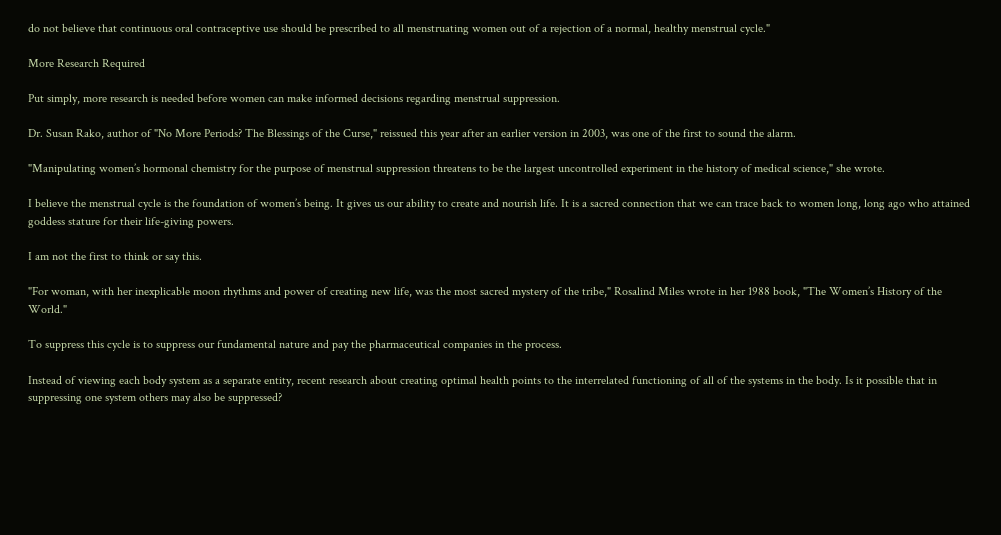do not believe that continuous oral contraceptive use should be prescribed to all menstruating women out of a rejection of a normal, healthy menstrual cycle."

More Research Required

Put simply, more research is needed before women can make informed decisions regarding menstrual suppression.

Dr. Susan Rako, author of "No More Periods? The Blessings of the Curse," reissued this year after an earlier version in 2003, was one of the first to sound the alarm.

"Manipulating women’s hormonal chemistry for the purpose of menstrual suppression threatens to be the largest uncontrolled experiment in the history of medical science," she wrote.

I believe the menstrual cycle is the foundation of women’s being. It gives us our ability to create and nourish life. It is a sacred connection that we can trace back to women long, long ago who attained goddess stature for their life-giving powers.

I am not the first to think or say this.

"For woman, with her inexplicable moon rhythms and power of creating new life, was the most sacred mystery of the tribe," Rosalind Miles wrote in her 1988 book, "The Women’s History of the World."

To suppress this cycle is to suppress our fundamental nature and pay the pharmaceutical companies in the process.

Instead of viewing each body system as a separate entity, recent research about creating optimal health points to the interrelated functioning of all of the systems in the body. Is it possible that in suppressing one system others may also be suppressed?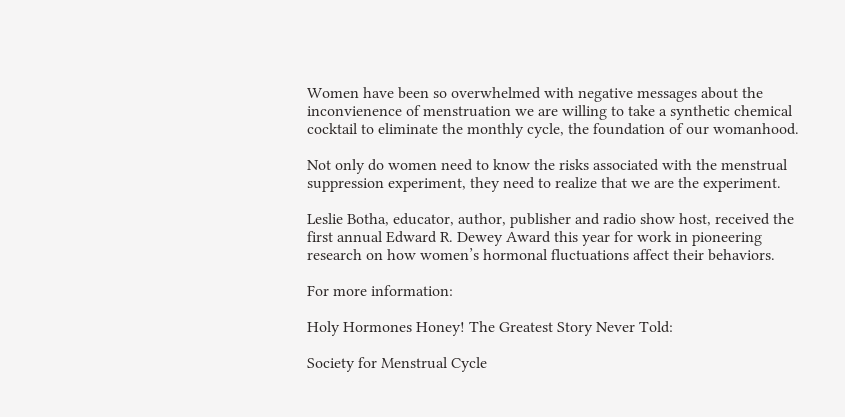Women have been so overwhelmed with negative messages about the inconvienence of menstruation we are willing to take a synthetic chemical cocktail to eliminate the monthly cycle, the foundation of our womanhood.

Not only do women need to know the risks associated with the menstrual suppression experiment, they need to realize that we are the experiment.

Leslie Botha, educator, author, publisher and radio show host, received the first annual Edward R. Dewey Award this year for work in pioneering research on how women’s hormonal fluctuations affect their behaviors.

For more information:

Holy Hormones Honey! The Greatest Story Never Told:

Society for Menstrual Cycle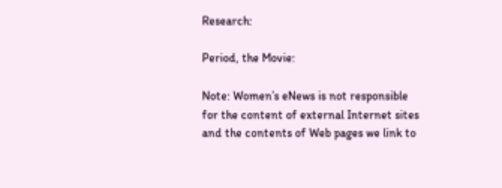Research:

Period, the Movie:

Note: Women’s eNews is not responsible for the content of external Internet sites and the contents of Web pages we link to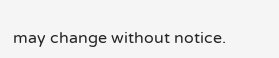may change without notice.